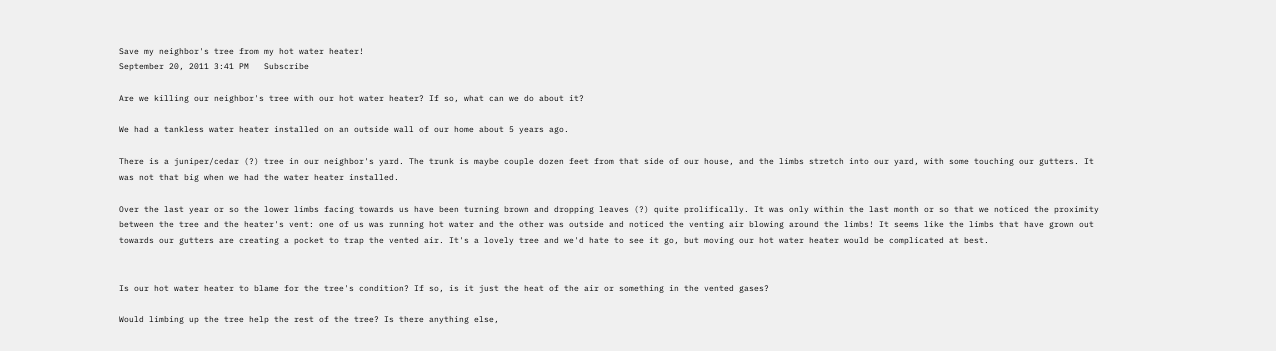Save my neighbor's tree from my hot water heater!
September 20, 2011 3:41 PM   Subscribe

Are we killing our neighbor's tree with our hot water heater? If so, what can we do about it?

We had a tankless water heater installed on an outside wall of our home about 5 years ago.

There is a juniper/cedar (?) tree in our neighbor's yard. The trunk is maybe couple dozen feet from that side of our house, and the limbs stretch into our yard, with some touching our gutters. It was not that big when we had the water heater installed.

Over the last year or so the lower limbs facing towards us have been turning brown and dropping leaves (?) quite prolifically. It was only within the last month or so that we noticed the proximity between the tree and the heater's vent: one of us was running hot water and the other was outside and noticed the venting air blowing around the limbs! It seems like the limbs that have grown out towards our gutters are creating a pocket to trap the vented air. It's a lovely tree and we'd hate to see it go, but moving our hot water heater would be complicated at best.


Is our hot water heater to blame for the tree's condition? If so, is it just the heat of the air or something in the vented gases?

Would limbing up the tree help the rest of the tree? Is there anything else,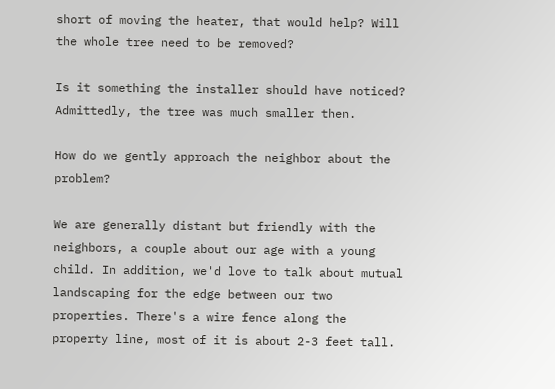short of moving the heater, that would help? Will the whole tree need to be removed?

Is it something the installer should have noticed? Admittedly, the tree was much smaller then.

How do we gently approach the neighbor about the problem?

We are generally distant but friendly with the neighbors, a couple about our age with a young child. In addition, we'd love to talk about mutual landscaping for the edge between our two properties. There's a wire fence along the property line, most of it is about 2-3 feet tall.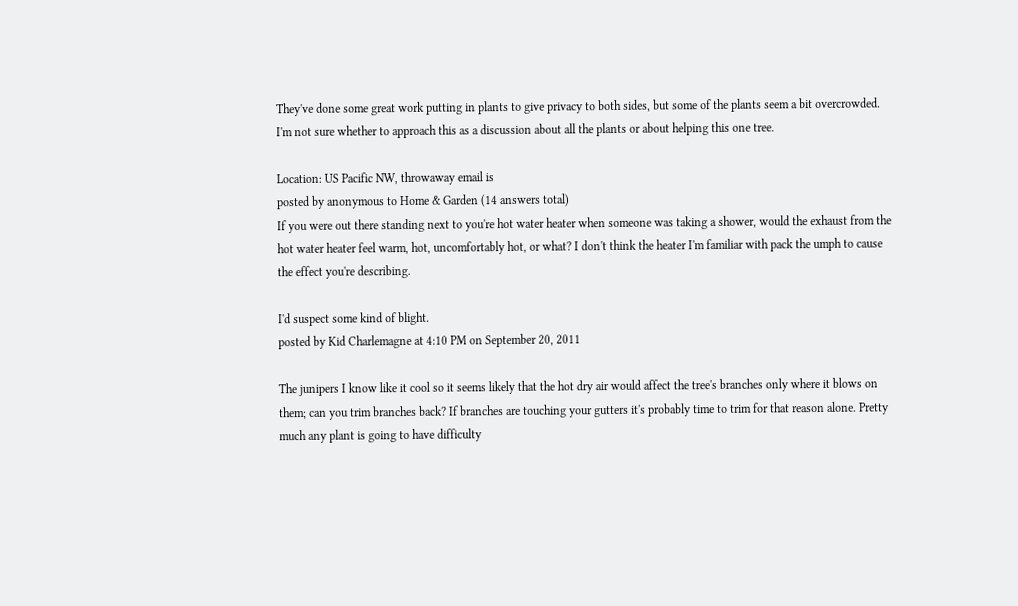They've done some great work putting in plants to give privacy to both sides, but some of the plants seem a bit overcrowded. I'm not sure whether to approach this as a discussion about all the plants or about helping this one tree.

Location: US Pacific NW, throwaway email is
posted by anonymous to Home & Garden (14 answers total)
If you were out there standing next to you're hot water heater when someone was taking a shower, would the exhaust from the hot water heater feel warm, hot, uncomfortably hot, or what? I don't think the heater I'm familiar with pack the umph to cause the effect you're describing.

I'd suspect some kind of blight.
posted by Kid Charlemagne at 4:10 PM on September 20, 2011

The junipers I know like it cool so it seems likely that the hot dry air would affect the tree's branches only where it blows on them; can you trim branches back? If branches are touching your gutters it's probably time to trim for that reason alone. Pretty much any plant is going to have difficulty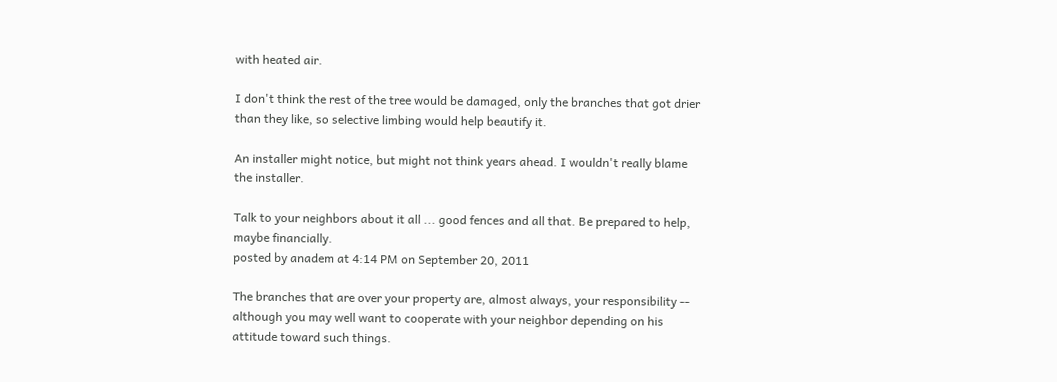with heated air.

I don't think the rest of the tree would be damaged, only the branches that got drier than they like, so selective limbing would help beautify it.

An installer might notice, but might not think years ahead. I wouldn't really blame the installer.

Talk to your neighbors about it all ... good fences and all that. Be prepared to help, maybe financially.
posted by anadem at 4:14 PM on September 20, 2011

The branches that are over your property are, almost always, your responsibility -- although you may well want to cooperate with your neighbor depending on his attitude toward such things.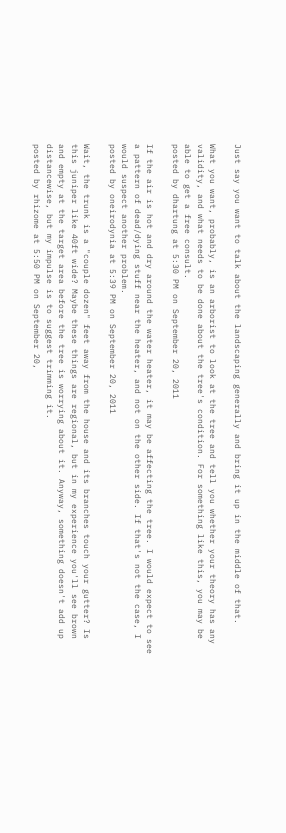Just say you want to talk about the landscaping generally and bring it up in the middle of that.

What you want, probably, is an arborist to look at the tree and tell you whether your theory has any validity, and what needs to be done about the tree's condition. For something like this, you may be able to get a free consult.
posted by dhartung at 5:30 PM on September 20, 2011

If the air is hot and dry around the water heater, it may be affecting the tree. I would expect to see a pattern of dead/dying stuff near the heater, and not on the other side. If that's not the case, I would suspect another problem.
posted by oneirodynia at 5:39 PM on September 20, 2011

Wait, the trunk is a "couple dozen" feet away from the house and its branches touch your gutter? Is this juniper like 40ft wide? Maybe these things are regional, but in my experience you'll see brown and empty at the target area before the tree is worrying about it. Anyway, something doesn't add up distancewise, but my impulse is to suggest trimming it.
posted by rhizome at 5:50 PM on September 20,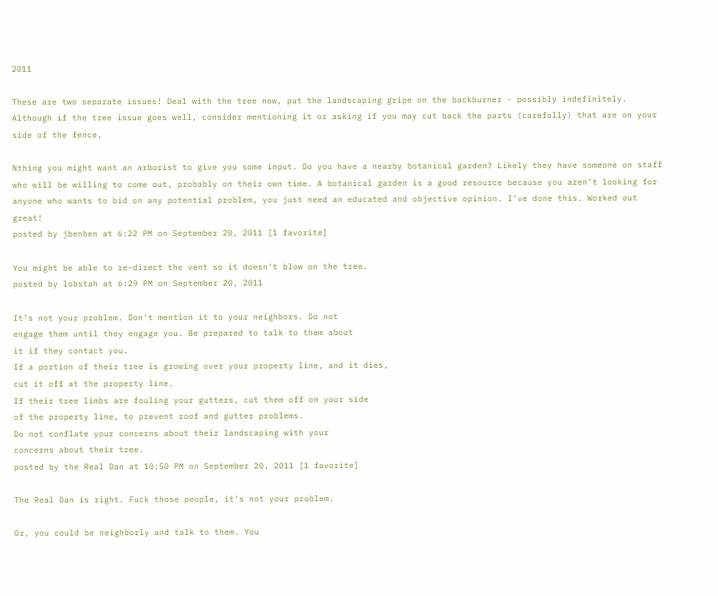2011

These are two separate issues! Deal with the tree now, put the landscaping gripe on the backburner - possibly indefinitely. Although if the tree issue goes well, consider mentioning it or asking if you may cut back the parts (carefully) that are on your side of the fence.

Nthing you might want an arborist to give you some input. Do you have a nearby botanical garden? Likely they have someone on staff who will be willing to come out, probably on their own time. A botanical garden is a good resource because you aren't looking for anyone who wants to bid on any potential problem, you just need an educated and objective opinion. I've done this. Worked out great!
posted by jbenben at 6:22 PM on September 20, 2011 [1 favorite]

You might be able to re-direct the vent so it doesn't blow on the tree.
posted by lobstah at 6:29 PM on September 20, 2011

It's not your problem. Don't mention it to your neighbors. Do not
engage them until they engage you. Be prepared to talk to them about
it if they contact you.
If a portion of their tree is growing over your property line, and it dies,
cut it off at the property line.
If their tree limbs are fouling your gutters, cut them off on your side
of the property line, to prevent roof and gutter problems.
Do not conflate your concerns about their landscaping with your
concerns about their tree.
posted by the Real Dan at 10:50 PM on September 20, 2011 [1 favorite]

The Real Dan is right. Fuck those people, it's not your problem.

Or, you could be neighborly and talk to them. You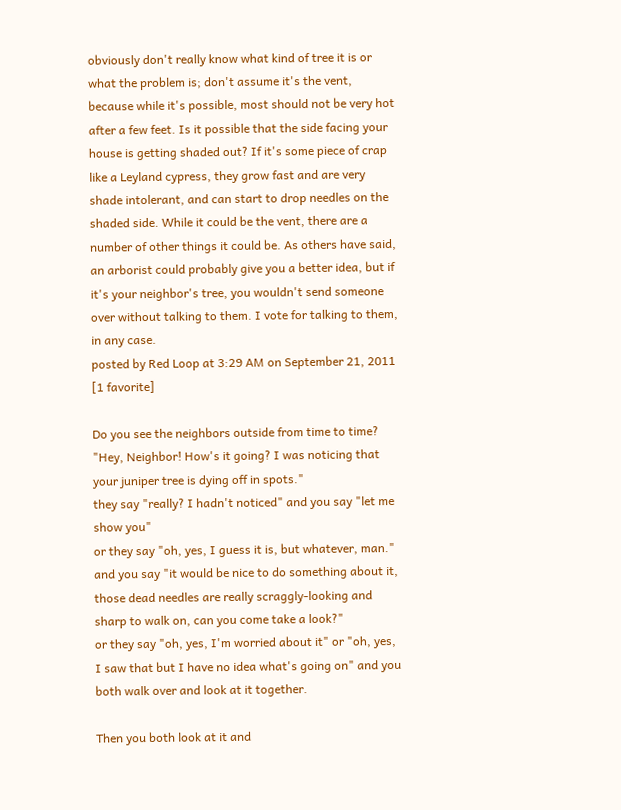obviously don't really know what kind of tree it is or what the problem is; don't assume it's the vent, because while it's possible, most should not be very hot after a few feet. Is it possible that the side facing your house is getting shaded out? If it's some piece of crap like a Leyland cypress, they grow fast and are very shade intolerant, and can start to drop needles on the shaded side. While it could be the vent, there are a number of other things it could be. As others have said, an arborist could probably give you a better idea, but if it's your neighbor's tree, you wouldn't send someone over without talking to them. I vote for talking to them, in any case.
posted by Red Loop at 3:29 AM on September 21, 2011 [1 favorite]

Do you see the neighbors outside from time to time?
"Hey, Neighbor! How's it going? I was noticing that your juniper tree is dying off in spots."
they say "really? I hadn't noticed" and you say "let me show you"
or they say "oh, yes, I guess it is, but whatever, man." and you say "it would be nice to do something about it, those dead needles are really scraggly-looking and sharp to walk on, can you come take a look?"
or they say "oh, yes, I'm worried about it" or "oh, yes, I saw that but I have no idea what's going on" and you both walk over and look at it together.

Then you both look at it and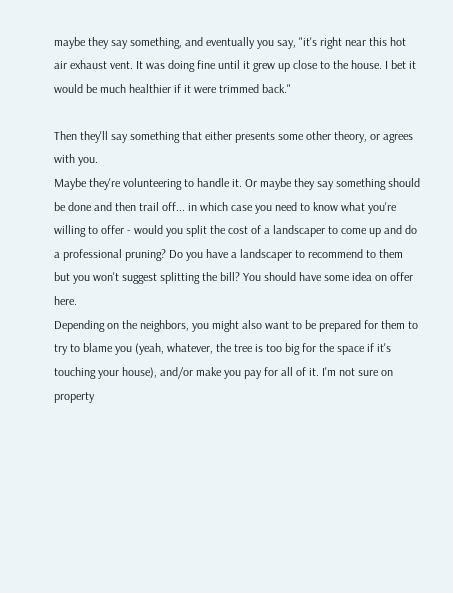maybe they say something, and eventually you say, "it's right near this hot air exhaust vent. It was doing fine until it grew up close to the house. I bet it would be much healthier if it were trimmed back."

Then they'll say something that either presents some other theory, or agrees with you.
Maybe they're volunteering to handle it. Or maybe they say something should be done and then trail off... in which case you need to know what you're willing to offer - would you split the cost of a landscaper to come up and do a professional pruning? Do you have a landscaper to recommend to them but you won't suggest splitting the bill? You should have some idea on offer here.
Depending on the neighbors, you might also want to be prepared for them to try to blame you (yeah, whatever, the tree is too big for the space if it's touching your house), and/or make you pay for all of it. I'm not sure on property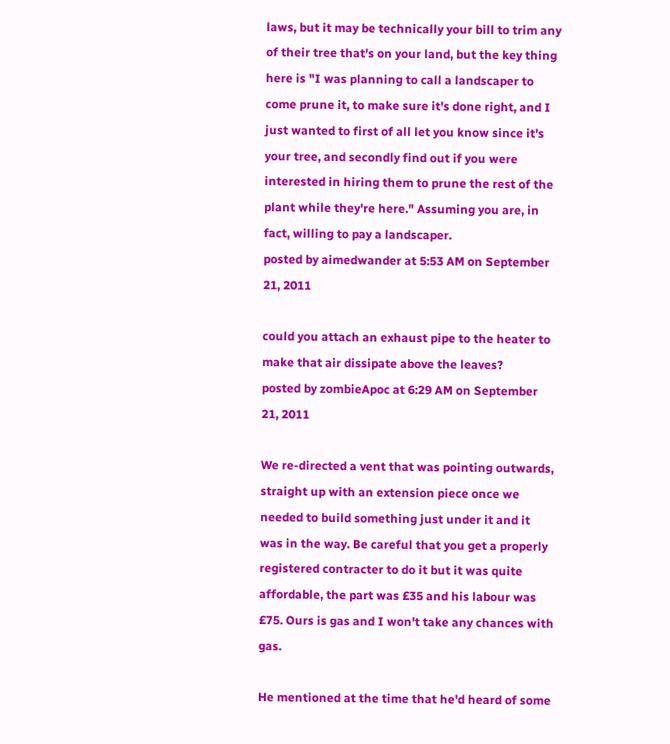laws, but it may be technically your bill to trim any of their tree that's on your land, but the key thing here is "I was planning to call a landscaper to come prune it, to make sure it's done right, and I just wanted to first of all let you know since it's your tree, and secondly find out if you were interested in hiring them to prune the rest of the plant while they're here." Assuming you are, in fact, willing to pay a landscaper.
posted by aimedwander at 5:53 AM on September 21, 2011

could you attach an exhaust pipe to the heater to make that air dissipate above the leaves?
posted by zombieApoc at 6:29 AM on September 21, 2011

We re-directed a vent that was pointing outwards, straight up with an extension piece once we needed to build something just under it and it was in the way. Be careful that you get a properly registered contracter to do it but it was quite affordable, the part was £35 and his labour was £75. Ours is gas and I won't take any chances with gas.

He mentioned at the time that he'd heard of some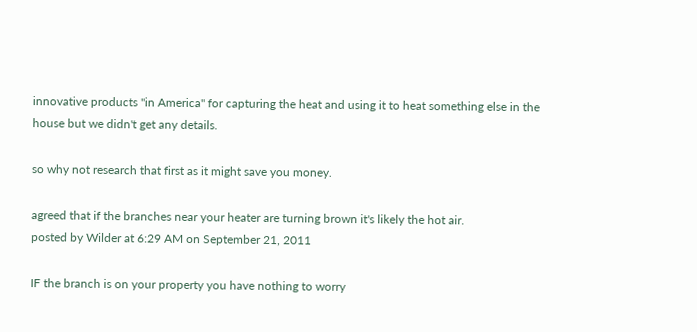innovative products "in America" for capturing the heat and using it to heat something else in the house but we didn't get any details.

so why not research that first as it might save you money.

agreed that if the branches near your heater are turning brown it's likely the hot air.
posted by Wilder at 6:29 AM on September 21, 2011

IF the branch is on your property you have nothing to worry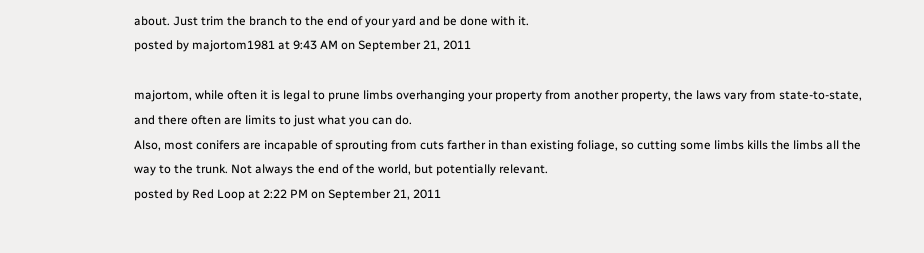about. Just trim the branch to the end of your yard and be done with it.
posted by majortom1981 at 9:43 AM on September 21, 2011

majortom, while often it is legal to prune limbs overhanging your property from another property, the laws vary from state-to-state, and there often are limits to just what you can do.
Also, most conifers are incapable of sprouting from cuts farther in than existing foliage, so cutting some limbs kills the limbs all the way to the trunk. Not always the end of the world, but potentially relevant.
posted by Red Loop at 2:22 PM on September 21, 2011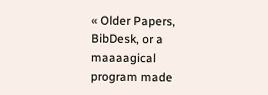« Older Papers, BibDesk, or a maaaagical program made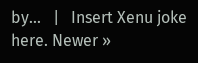by...   |   Insert Xenu joke here. Newer »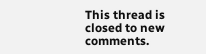This thread is closed to new comments.